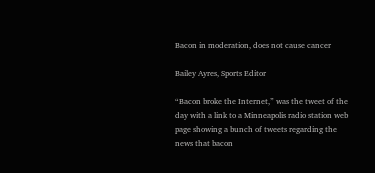Bacon in moderation, does not cause cancer

Bailey Ayres, Sports Editor

“Bacon broke the Internet,” was the tweet of the day with a link to a Minneapolis radio station web page showing a bunch of tweets regarding the news that bacon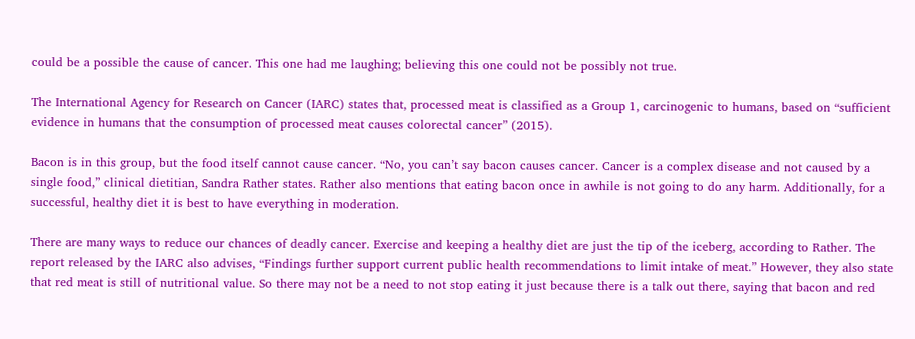could be a possible the cause of cancer. This one had me laughing; believing this one could not be possibly not true.

The International Agency for Research on Cancer (IARC) states that, processed meat is classified as a Group 1, carcinogenic to humans, based on “sufficient evidence in humans that the consumption of processed meat causes colorectal cancer” (2015).

Bacon is in this group, but the food itself cannot cause cancer. “No, you can’t say bacon causes cancer. Cancer is a complex disease and not caused by a single food,” clinical dietitian, Sandra Rather states. Rather also mentions that eating bacon once in awhile is not going to do any harm. Additionally, for a successful, healthy diet it is best to have everything in moderation.

There are many ways to reduce our chances of deadly cancer. Exercise and keeping a healthy diet are just the tip of the iceberg, according to Rather. The report released by the IARC also advises, “Findings further support current public health recommendations to limit intake of meat.” However, they also state that red meat is still of nutritional value. So there may not be a need to not stop eating it just because there is a talk out there, saying that bacon and red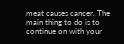meat causes cancer. The main thing to do is to continue on with your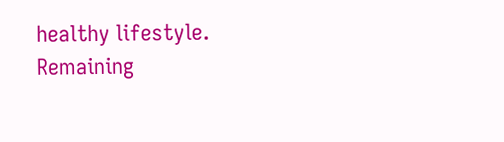healthy lifestyle. Remaining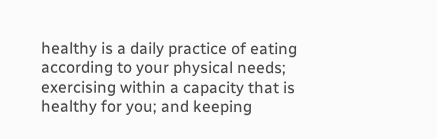healthy is a daily practice of eating according to your physical needs; exercising within a capacity that is healthy for you; and keeping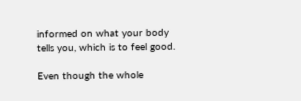informed on what your body tells you, which is to feel good.

Even though the whole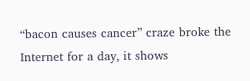“bacon causes cancer” craze broke the Internet for a day, it shows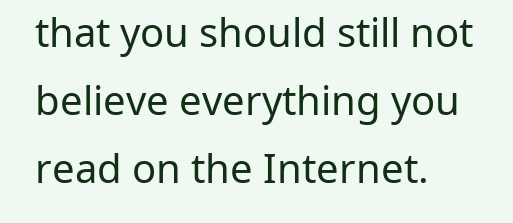that you should still not believe everything you read on the Internet.